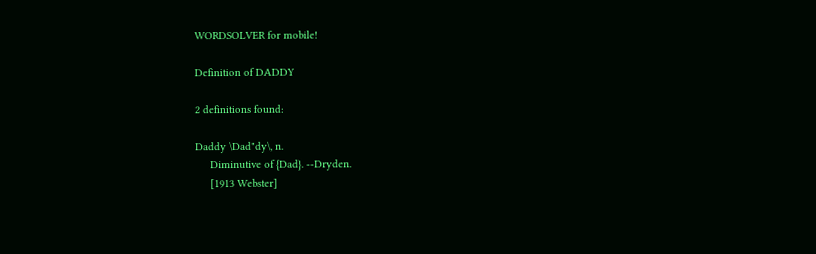WORDSOLVER for mobile!

Definition of DADDY

2 definitions found:

Daddy \Dad"dy\, n.
     Diminutive of {Dad}. --Dryden.
     [1913 Webster]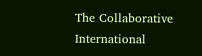The Collaborative International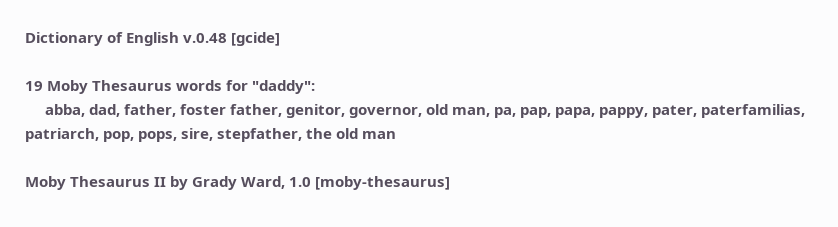Dictionary of English v.0.48 [gcide]

19 Moby Thesaurus words for "daddy":
     abba, dad, father, foster father, genitor, governor, old man, pa, pap, papa, pappy, pater, paterfamilias, patriarch, pop, pops, sire, stepfather, the old man

Moby Thesaurus II by Grady Ward, 1.0 [moby-thesaurus]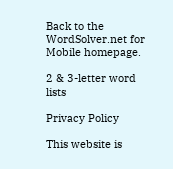Back to the WordSolver.net for Mobile homepage.

2 & 3-letter word lists

Privacy Policy

This website is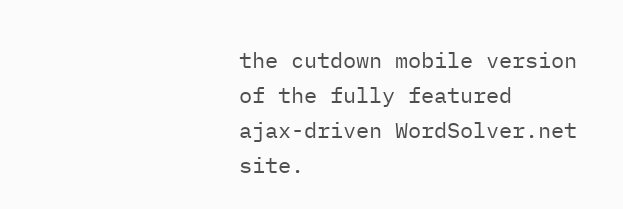the cutdown mobile version of the fully featured ajax-driven WordSolver.net site.